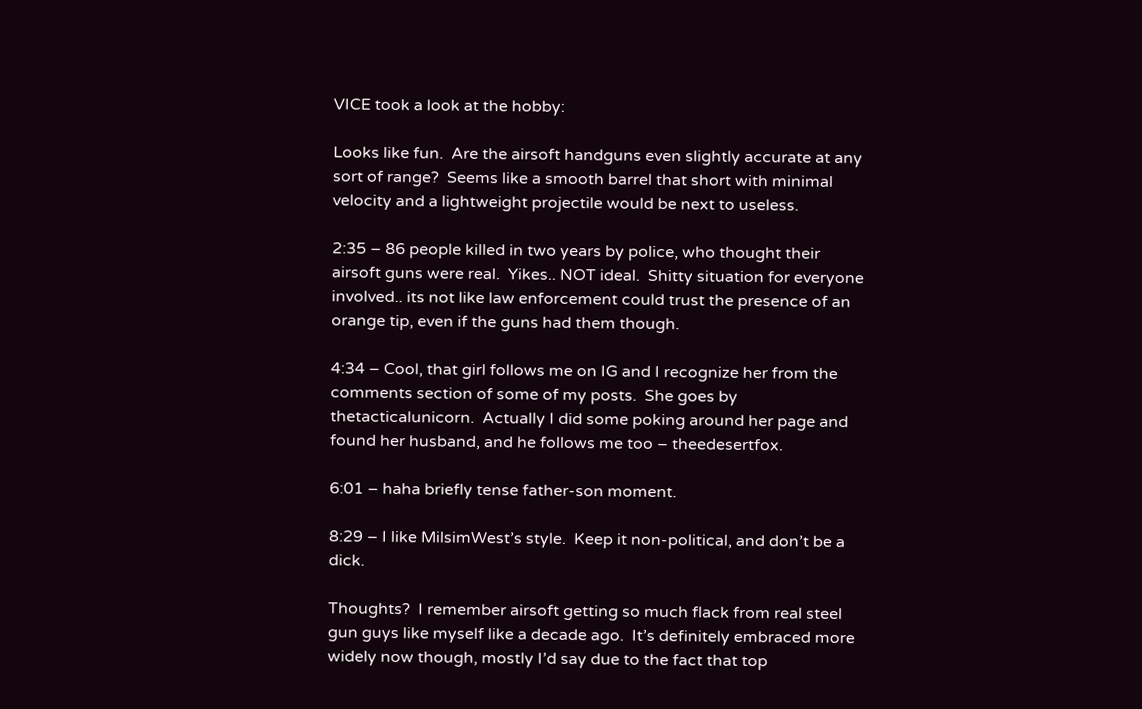VICE took a look at the hobby:

Looks like fun.  Are the airsoft handguns even slightly accurate at any sort of range?  Seems like a smooth barrel that short with minimal velocity and a lightweight projectile would be next to useless.

2:35 – 86 people killed in two years by police, who thought their airsoft guns were real.  Yikes.. NOT ideal.  Shitty situation for everyone involved.. its not like law enforcement could trust the presence of an orange tip, even if the guns had them though.

4:34 – Cool, that girl follows me on IG and I recognize her from the comments section of some of my posts.  She goes by thetacticalunicorn.  Actually I did some poking around her page and found her husband, and he follows me too – theedesertfox.

6:01 – haha briefly tense father-son moment.

8:29 – I like MilsimWest’s style.  Keep it non-political, and don’t be a dick.

Thoughts?  I remember airsoft getting so much flack from real steel gun guys like myself like a decade ago.  It’s definitely embraced more widely now though, mostly I’d say due to the fact that top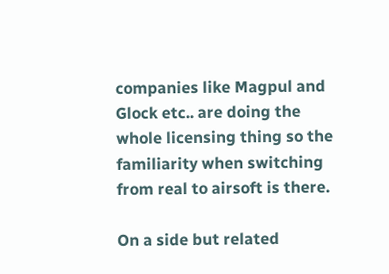companies like Magpul and Glock etc.. are doing the whole licensing thing so the familiarity when switching from real to airsoft is there.

On a side but related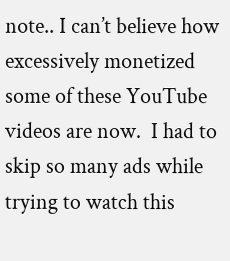note.. I can’t believe how excessively monetized some of these YouTube videos are now.  I had to skip so many ads while trying to watch this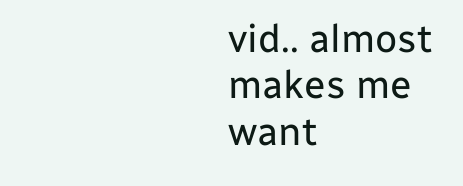vid.. almost makes me want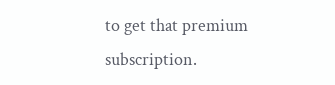to get that premium subscription.